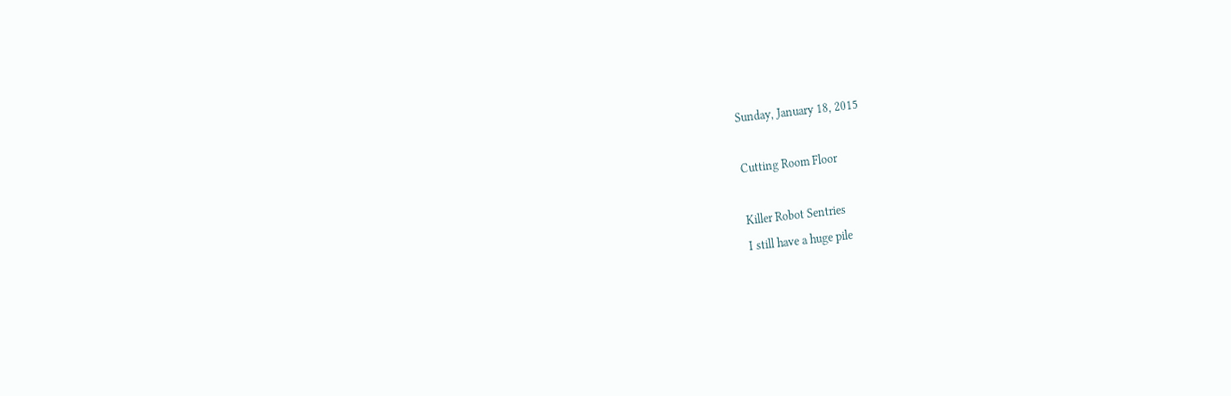Sunday, January 18, 2015

Cutting Room Floor

Killer Robot Sentries
I still have a huge pile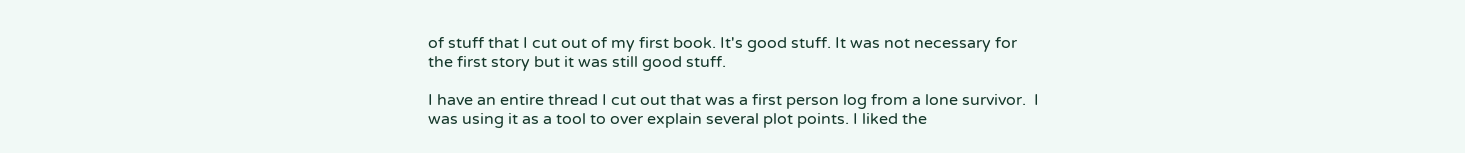of stuff that I cut out of my first book. It's good stuff. It was not necessary for the first story but it was still good stuff.

I have an entire thread I cut out that was a first person log from a lone survivor.  I was using it as a tool to over explain several plot points. I liked the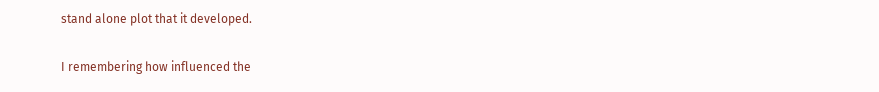stand alone plot that it developed.

I remembering how influenced the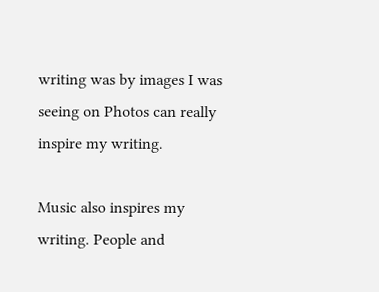writing was by images I was seeing on Photos can really inspire my writing.

Music also inspires my writing. People and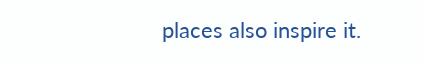places also inspire it.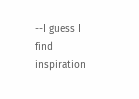--I guess I find inspiration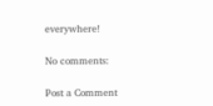everywhere!

No comments:

Post a Comment